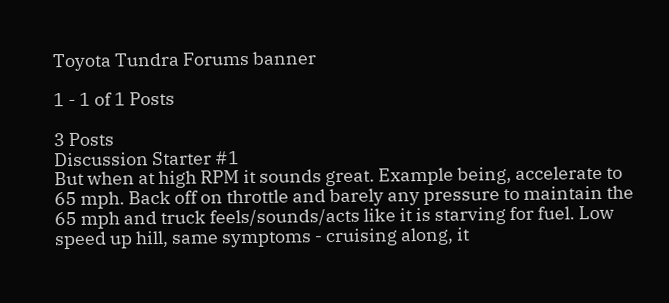Toyota Tundra Forums banner

1 - 1 of 1 Posts

3 Posts
Discussion Starter #1
But when at high RPM it sounds great. Example being, accelerate to 65 mph. Back off on throttle and barely any pressure to maintain the 65 mph and truck feels/sounds/acts like it is starving for fuel. Low speed up hill, same symptoms - cruising along, it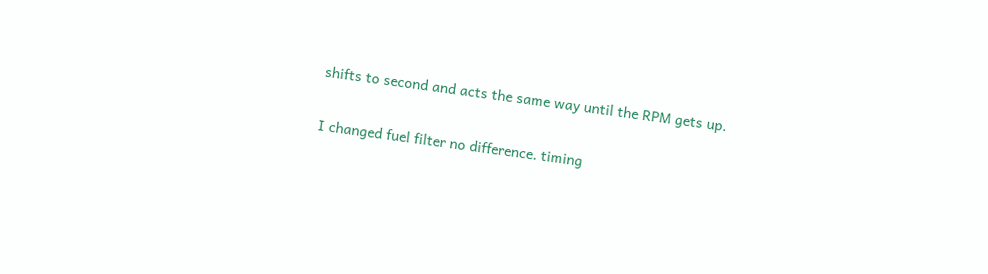shifts to second and acts the same way until the RPM gets up.

I changed fuel filter no difference. timing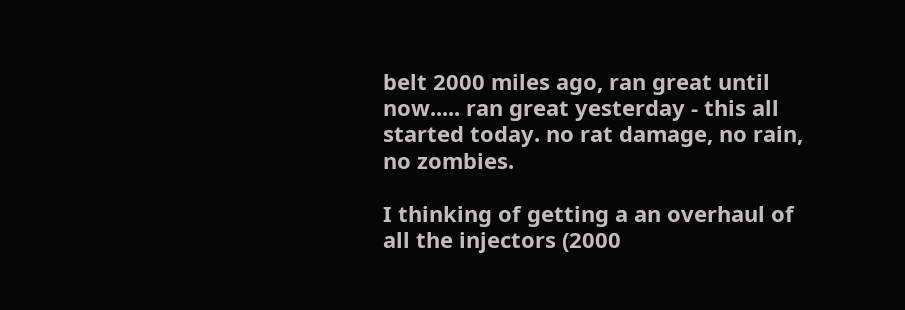belt 2000 miles ago, ran great until now..... ran great yesterday - this all started today. no rat damage, no rain, no zombies.

I thinking of getting a an overhaul of all the injectors (2000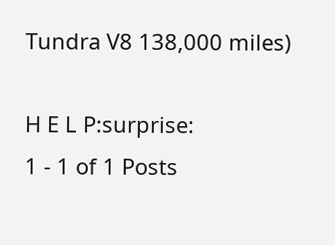Tundra V8 138,000 miles)

H E L P:surprise:
1 - 1 of 1 Posts